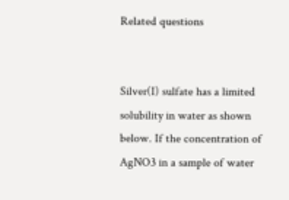Related questions


Silver(I) sulfate has a limited solubility in water as shown below. If the concentration of AgNO3 in a sample of water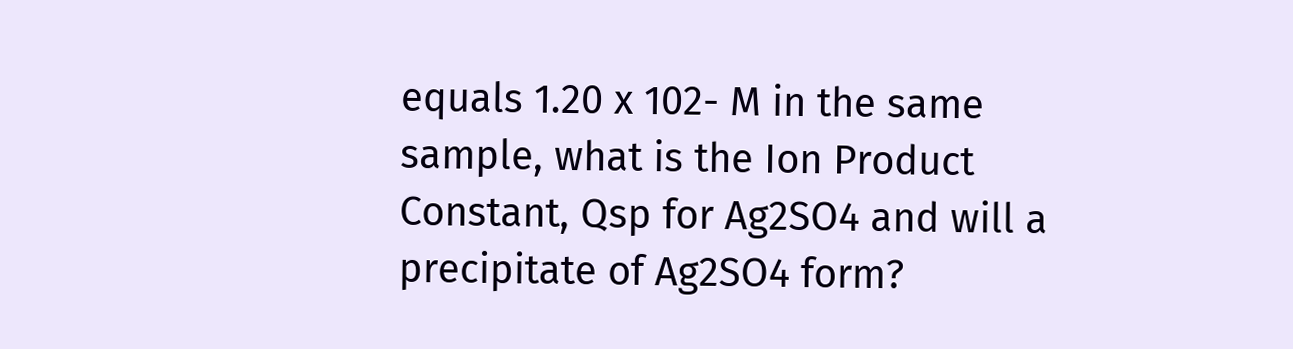equals 1.20 x 102- M in the same sample, what is the Ion Product Constant, Qsp for Ag2SO4 and will a precipitate of Ag2SO4 form?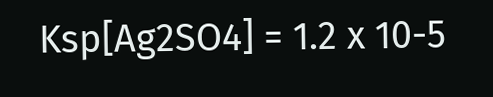Ksp[Ag2SO4] = 1.2 x 10-5